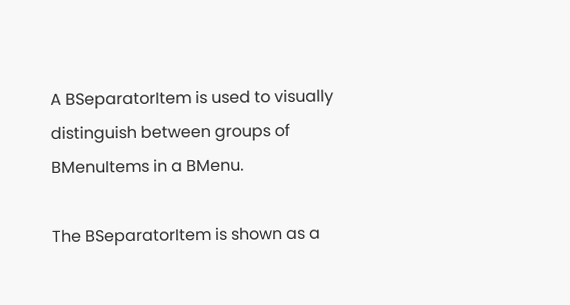A BSeparatorItem is used to visually distinguish between groups of BMenuItems in a BMenu.

The BSeparatorItem is shown as a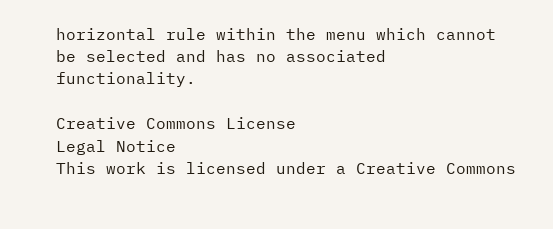horizontal rule within the menu which cannot be selected and has no associated functionality.

Creative Commons License
Legal Notice
This work is licensed under a Creative Commons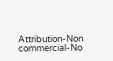Attribution-Non commercial-No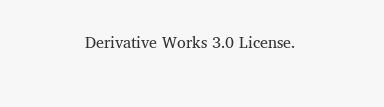Derivative Works 3.0 License.